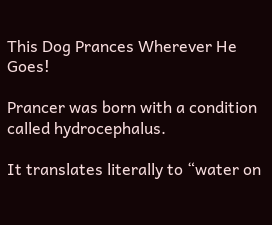This Dog Prances Wherever He Goes!

Prancer was born with a condition called hydrocephalus.

It translates literally to “water on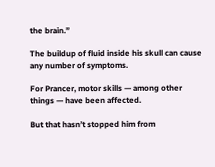the brain.”

The buildup of fluid inside his skull can cause any number of symptoms.

For Prancer, motor skills — among other things — have been affected.

But that hasn’t stopped him from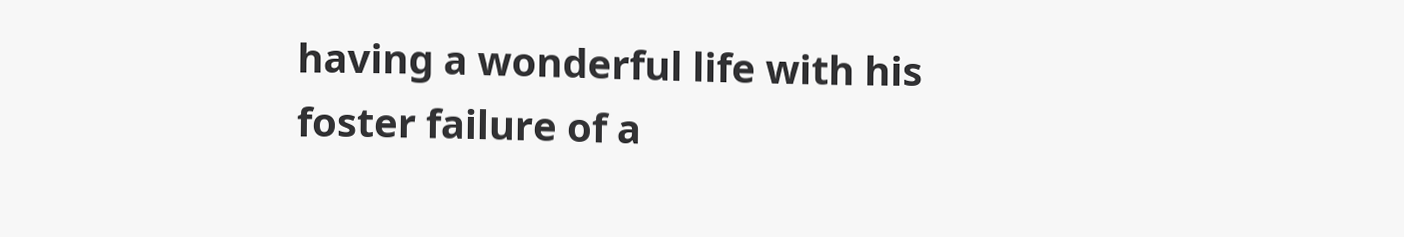having a wonderful life with his foster failure of a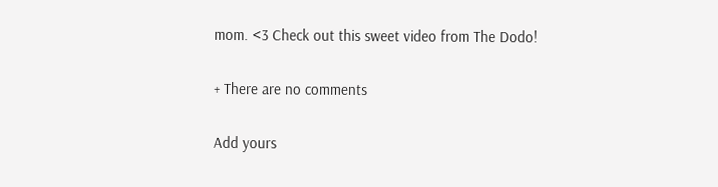mom. <3 Check out this sweet video from The Dodo!

+ There are no comments

Add yours